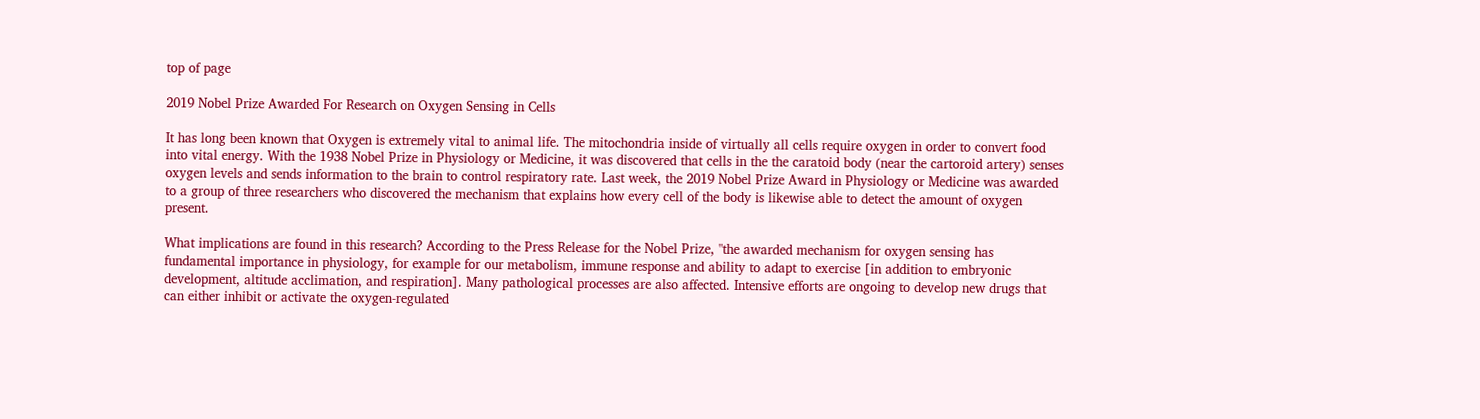top of page

2019 Nobel Prize Awarded For Research on Oxygen Sensing in Cells

It has long been known that Oxygen is extremely vital to animal life. The mitochondria inside of virtually all cells require oxygen in order to convert food into vital energy. With the 1938 Nobel Prize in Physiology or Medicine, it was discovered that cells in the the caratoid body (near the cartoroid artery) senses oxygen levels and sends information to the brain to control respiratory rate. Last week, the 2019 Nobel Prize Award in Physiology or Medicine was awarded to a group of three researchers who discovered the mechanism that explains how every cell of the body is likewise able to detect the amount of oxygen present.

What implications are found in this research? According to the Press Release for the Nobel Prize, "the awarded mechanism for oxygen sensing has fundamental importance in physiology, for example for our metabolism, immune response and ability to adapt to exercise [in addition to embryonic development, altitude acclimation, and respiration]. Many pathological processes are also affected. Intensive efforts are ongoing to develop new drugs that can either inhibit or activate the oxygen-regulated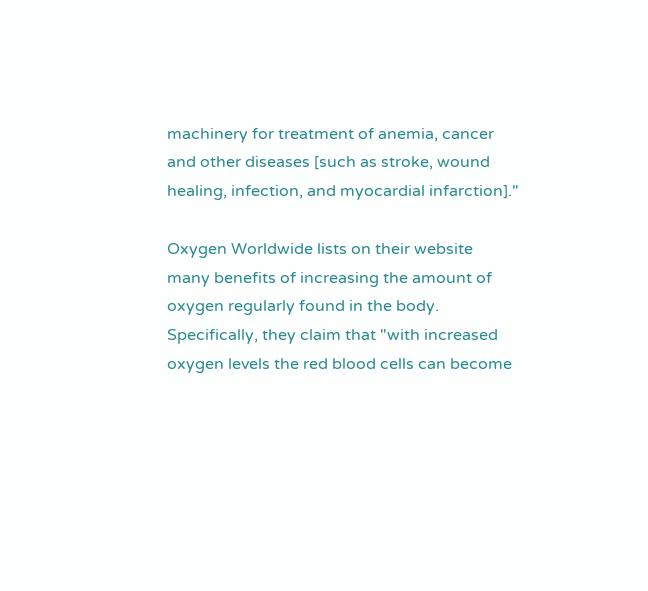machinery for treatment of anemia, cancer and other diseases [such as stroke, wound healing, infection, and myocardial infarction]."

Oxygen Worldwide lists on their website many benefits of increasing the amount of oxygen regularly found in the body. Specifically, they claim that "with increased oxygen levels the red blood cells can become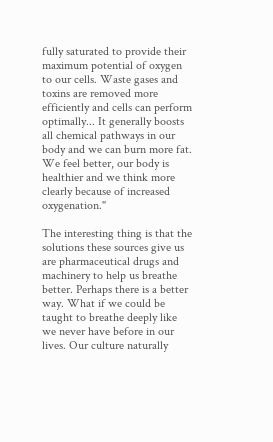fully saturated to provide their maximum potential of oxygen to our cells. Waste gases and toxins are removed more efficiently and cells can perform optimally... It generally boosts all chemical pathways in our body and we can burn more fat. We feel better, our body is healthier and we think more clearly because of increased oxygenation."

The interesting thing is that the solutions these sources give us are pharmaceutical drugs and machinery to help us breathe better. Perhaps there is a better way. What if we could be taught to breathe deeply like we never have before in our lives. Our culture naturally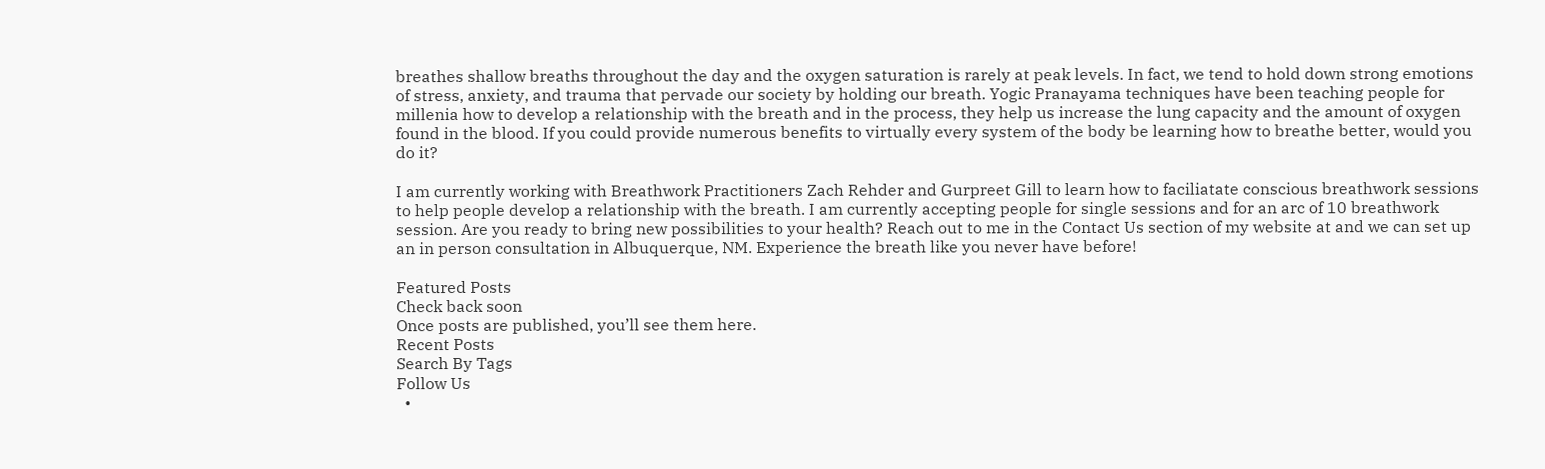breathes shallow breaths throughout the day and the oxygen saturation is rarely at peak levels. In fact, we tend to hold down strong emotions of stress, anxiety, and trauma that pervade our society by holding our breath. Yogic Pranayama techniques have been teaching people for millenia how to develop a relationship with the breath and in the process, they help us increase the lung capacity and the amount of oxygen found in the blood. If you could provide numerous benefits to virtually every system of the body be learning how to breathe better, would you do it?

I am currently working with Breathwork Practitioners Zach Rehder and Gurpreet Gill to learn how to faciliatate conscious breathwork sessions to help people develop a relationship with the breath. I am currently accepting people for single sessions and for an arc of 10 breathwork session. Are you ready to bring new possibilities to your health? Reach out to me in the Contact Us section of my website at and we can set up an in person consultation in Albuquerque, NM. Experience the breath like you never have before!

Featured Posts
Check back soon
Once posts are published, you’ll see them here.
Recent Posts
Search By Tags
Follow Us
  •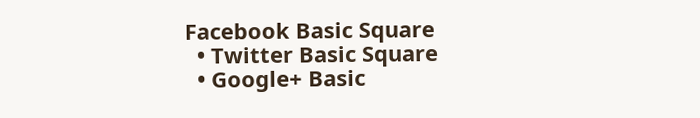Facebook Basic Square
  • Twitter Basic Square
  • Google+ Basic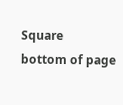Square
bottom of page